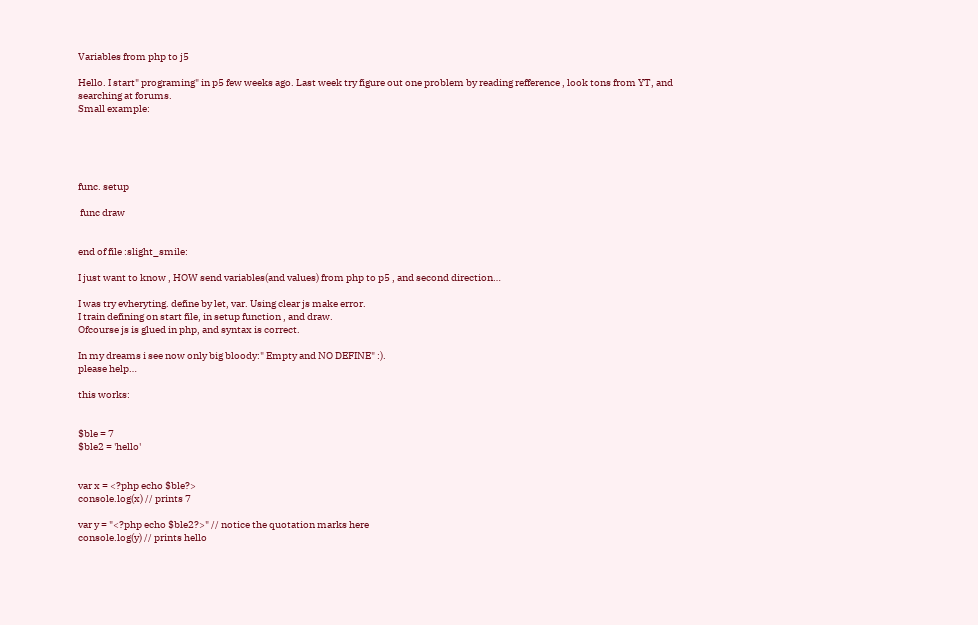Variables from php to j5

Hello. I start" programing" in p5 few weeks ago. Last week try figure out one problem by reading refference , look tons from YT, and searching at forums.
Small example:





func. setup

 func draw


end of file :slight_smile:

I just want to know , HOW send variables(and values) from php to p5 , and second direction…

I was try evheryting. define by let, var. Using clear js make error.
I train defining on start file, in setup function , and draw.
Ofcourse js is glued in php, and syntax is correct.

In my dreams i see now only big bloody:" Empty and NO DEFINE" :).
please help…

this works:


$ble = 7
$ble2 = 'hello'


var x = <?php echo $ble?>
console.log(x) // prints 7

var y = "<?php echo $ble2?>" // notice the quotation marks here
console.log(y) // prints hello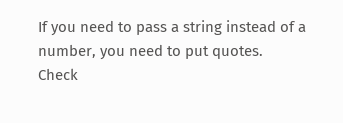If you need to pass a string instead of a number, you need to put quotes.
Check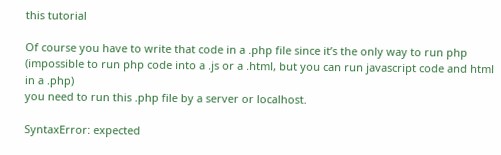this tutorial

Of course you have to write that code in a .php file since it’s the only way to run php (impossible to run php code into a .js or a .html, but you can run javascript code and html in a .php)
you need to run this .php file by a server or localhost.

SyntaxError: expected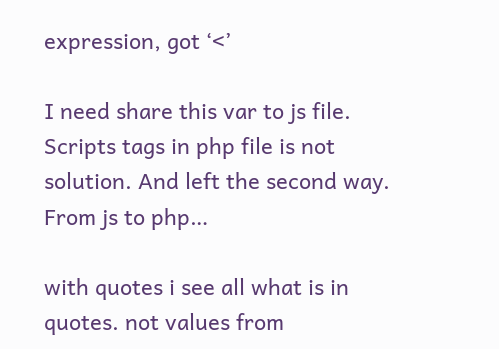expression, got ‘<’

I need share this var to js file. Scripts tags in php file is not solution. And left the second way. From js to php…

with quotes i see all what is in quotes. not values from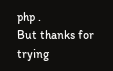php .
But thanks for trying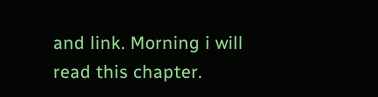and link. Morning i will read this chapter.